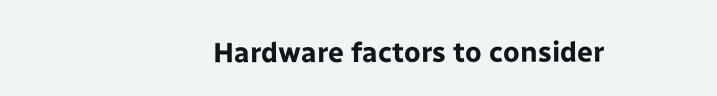Hardware factors to consider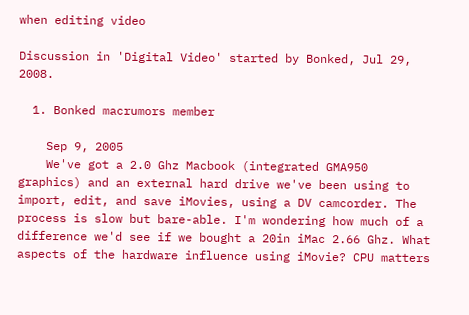when editing video

Discussion in 'Digital Video' started by Bonked, Jul 29, 2008.

  1. Bonked macrumors member

    Sep 9, 2005
    We've got a 2.0 Ghz Macbook (integrated GMA950 graphics) and an external hard drive we've been using to import, edit, and save iMovies, using a DV camcorder. The process is slow but bare-able. I'm wondering how much of a difference we'd see if we bought a 20in iMac 2.66 Ghz. What aspects of the hardware influence using iMovie? CPU matters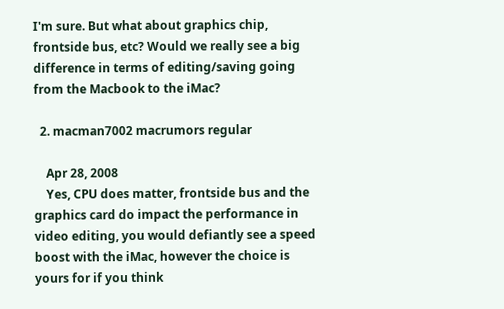I'm sure. But what about graphics chip, frontside bus, etc? Would we really see a big difference in terms of editing/saving going from the Macbook to the iMac?

  2. macman7002 macrumors regular

    Apr 28, 2008
    Yes, CPU does matter, frontside bus and the graphics card do impact the performance in video editing, you would defiantly see a speed boost with the iMac, however the choice is yours for if you think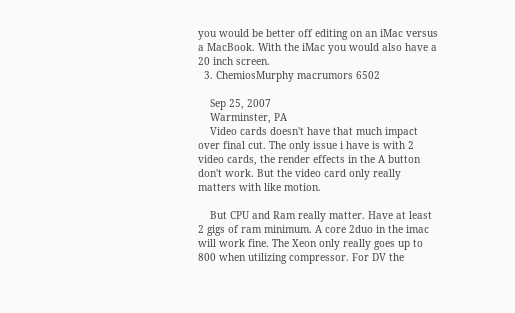you would be better off editing on an iMac versus a MacBook. With the iMac you would also have a 20 inch screen.
  3. ChemiosMurphy macrumors 6502

    Sep 25, 2007
    Warminster, PA
    Video cards doesn't have that much impact over final cut. The only issue i have is with 2 video cards, the render effects in the A button don't work. But the video card only really matters with like motion.

    But CPU and Ram really matter. Have at least 2 gigs of ram minimum. A core 2duo in the imac will work fine. The Xeon only really goes up to 800 when utilizing compressor. For DV the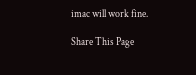imac will work fine.

Share This Page